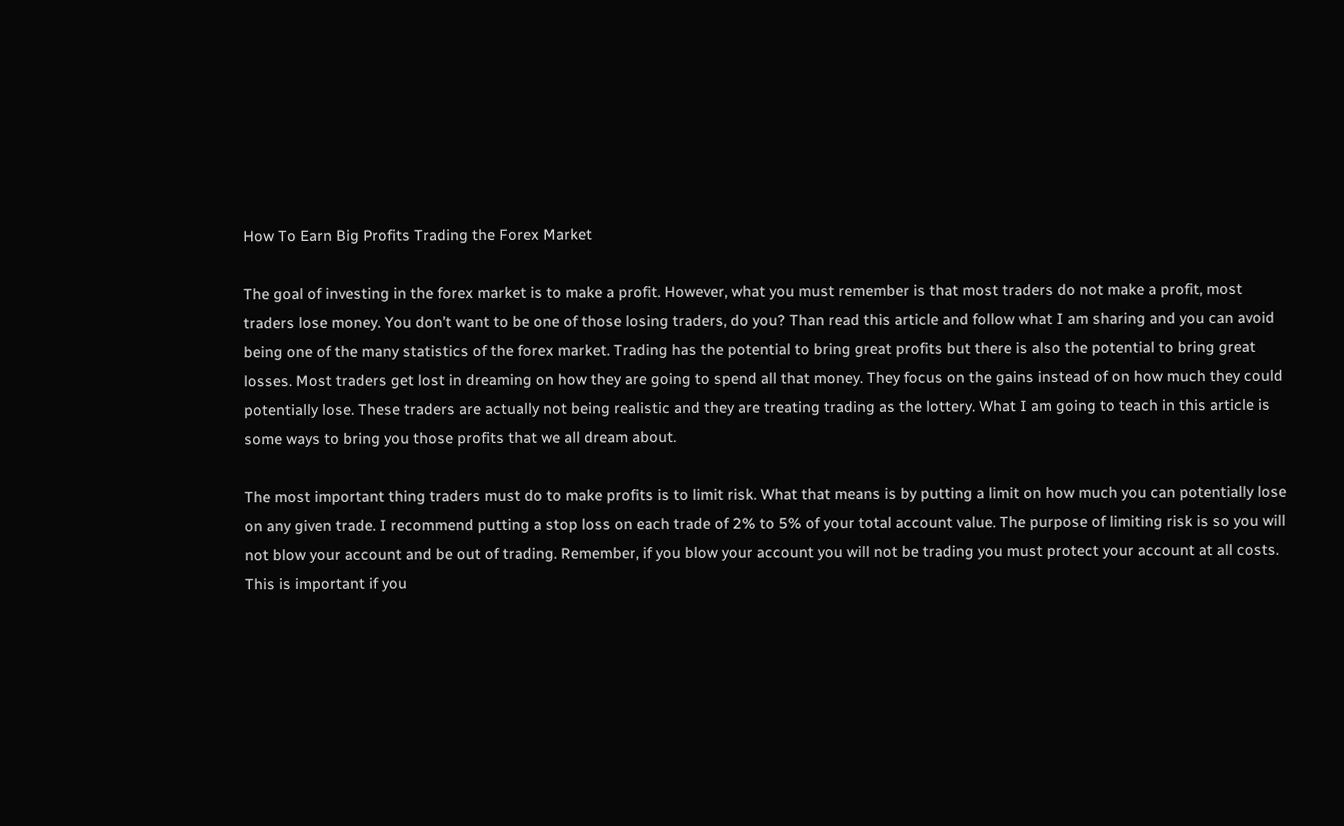How To Earn Big Profits Trading the Forex Market

The goal of investing in the forex market is to make a profit. However, what you must remember is that most traders do not make a profit, most traders lose money. You don’t want to be one of those losing traders, do you? Than read this article and follow what I am sharing and you can avoid being one of the many statistics of the forex market. Trading has the potential to bring great profits but there is also the potential to bring great losses. Most traders get lost in dreaming on how they are going to spend all that money. They focus on the gains instead of on how much they could potentially lose. These traders are actually not being realistic and they are treating trading as the lottery. What I am going to teach in this article is some ways to bring you those profits that we all dream about.

The most important thing traders must do to make profits is to limit risk. What that means is by putting a limit on how much you can potentially lose on any given trade. I recommend putting a stop loss on each trade of 2% to 5% of your total account value. The purpose of limiting risk is so you will not blow your account and be out of trading. Remember, if you blow your account you will not be trading you must protect your account at all costs. This is important if you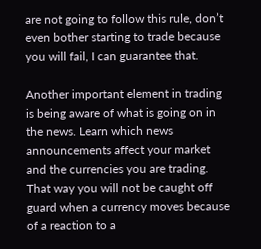are not going to follow this rule, don’t even bother starting to trade because you will fail, I can guarantee that.

Another important element in trading is being aware of what is going on in the news. Learn which news announcements affect your market and the currencies you are trading. That way you will not be caught off guard when a currency moves because of a reaction to a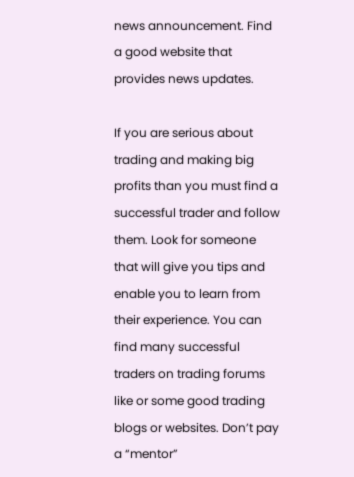news announcement. Find a good website that provides news updates.

If you are serious about trading and making big profits than you must find a successful trader and follow them. Look for someone that will give you tips and enable you to learn from their experience. You can find many successful traders on trading forums like or some good trading blogs or websites. Don’t pay a “mentor”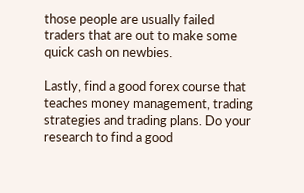those people are usually failed traders that are out to make some quick cash on newbies.

Lastly, find a good forex course that teaches money management, trading strategies and trading plans. Do your research to find a good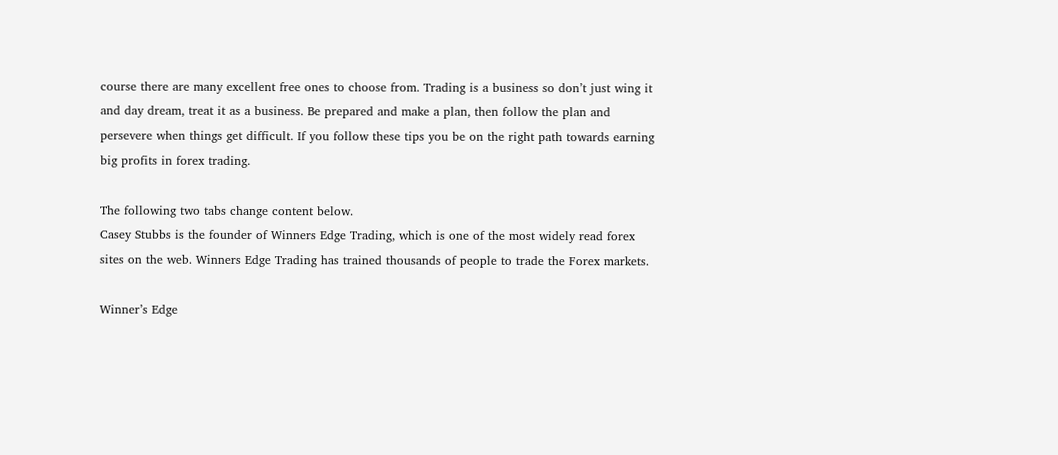course there are many excellent free ones to choose from. Trading is a business so don’t just wing it and day dream, treat it as a business. Be prepared and make a plan, then follow the plan and persevere when things get difficult. If you follow these tips you be on the right path towards earning big profits in forex trading.

The following two tabs change content below.
Casey Stubbs is the founder of Winners Edge Trading, which is one of the most widely read forex sites on the web. Winners Edge Trading has trained thousands of people to trade the Forex markets.

Winner’s Edge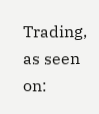Trading, as seen on: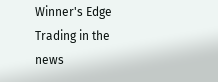Winner's Edge Trading in the news